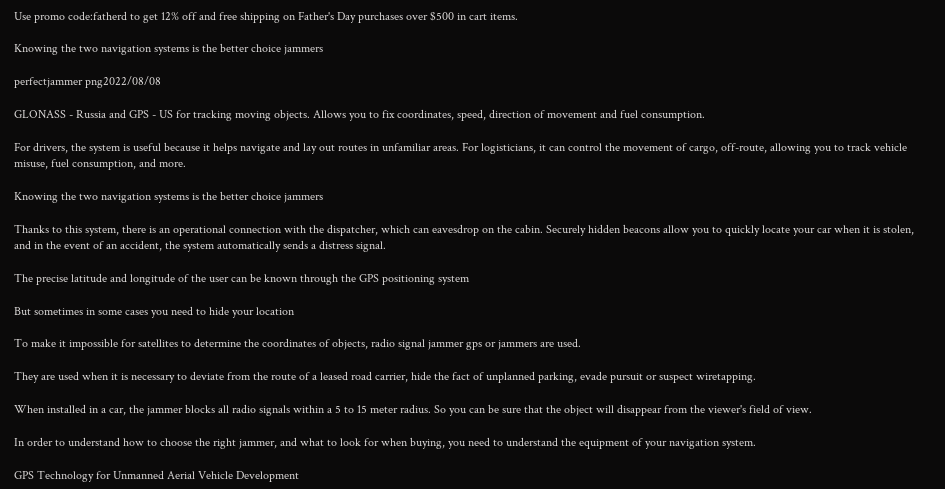Use promo code:fatherd to get 12% off and free shipping on Father's Day purchases over $500 in cart items.

Knowing the two navigation systems is the better choice jammers

perfectjammer png2022/08/08

GLONASS - Russia and GPS - US for tracking moving objects. Allows you to fix coordinates, speed, direction of movement and fuel consumption.

For drivers, the system is useful because it helps navigate and lay out routes in unfamiliar areas. For logisticians, it can control the movement of cargo, off-route, allowing you to track vehicle misuse, fuel consumption, and more.

Knowing the two navigation systems is the better choice jammers

Thanks to this system, there is an operational connection with the dispatcher, which can eavesdrop on the cabin. Securely hidden beacons allow you to quickly locate your car when it is stolen, and in the event of an accident, the system automatically sends a distress signal.

The precise latitude and longitude of the user can be known through the GPS positioning system

But sometimes in some cases you need to hide your location

To make it impossible for satellites to determine the coordinates of objects, radio signal jammer gps or jammers are used.

They are used when it is necessary to deviate from the route of a leased road carrier, hide the fact of unplanned parking, evade pursuit or suspect wiretapping.

When installed in a car, the jammer blocks all radio signals within a 5 to 15 meter radius. So you can be sure that the object will disappear from the viewer's field of view.

In order to understand how to choose the right jammer, and what to look for when buying, you need to understand the equipment of your navigation system.

GPS Technology for Unmanned Aerial Vehicle Development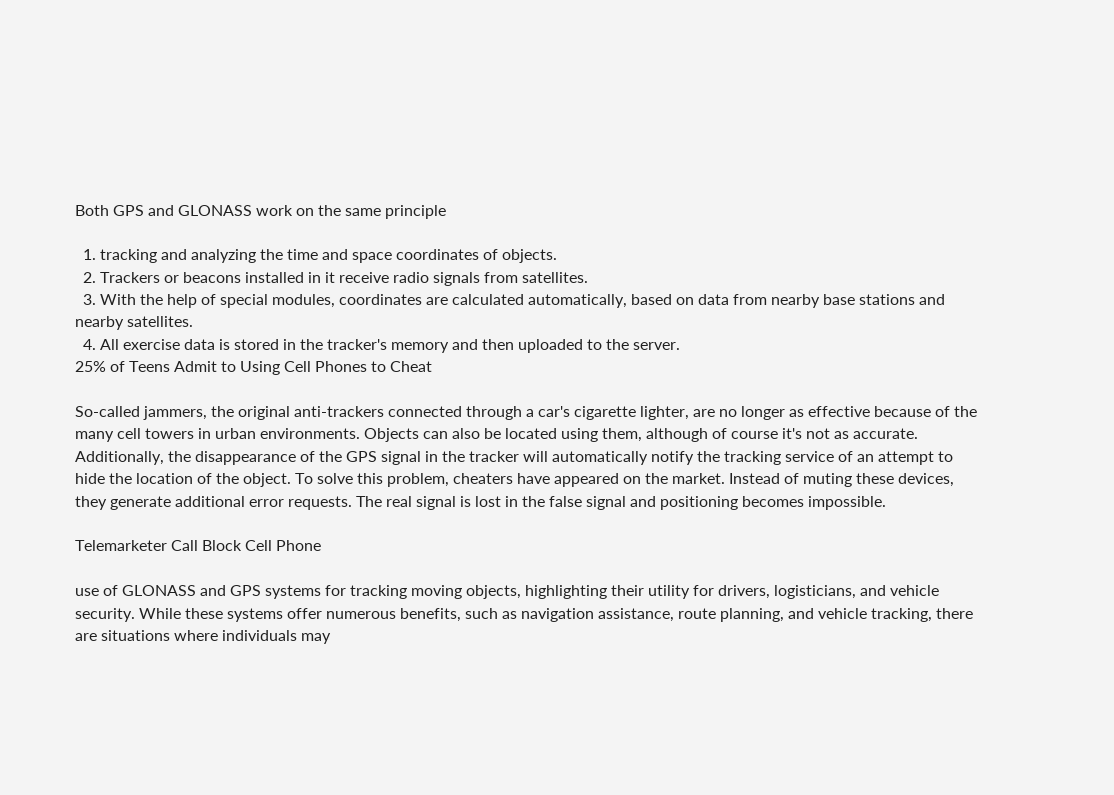Both GPS and GLONASS work on the same principle

  1. tracking and analyzing the time and space coordinates of objects.
  2. Trackers or beacons installed in it receive radio signals from satellites.
  3. With the help of special modules, coordinates are calculated automatically, based on data from nearby base stations and nearby satellites.
  4. All exercise data is stored in the tracker's memory and then uploaded to the server.
25% of Teens Admit to Using Cell Phones to Cheat

So-called jammers, the original anti-trackers connected through a car's cigarette lighter, are no longer as effective because of the many cell towers in urban environments. Objects can also be located using them, although of course it's not as accurate. Additionally, the disappearance of the GPS signal in the tracker will automatically notify the tracking service of an attempt to hide the location of the object. To solve this problem, cheaters have appeared on the market. Instead of muting these devices, they generate additional error requests. The real signal is lost in the false signal and positioning becomes impossible.

Telemarketer Call Block Cell Phone

use of GLONASS and GPS systems for tracking moving objects, highlighting their utility for drivers, logisticians, and vehicle security. While these systems offer numerous benefits, such as navigation assistance, route planning, and vehicle tracking, there are situations where individuals may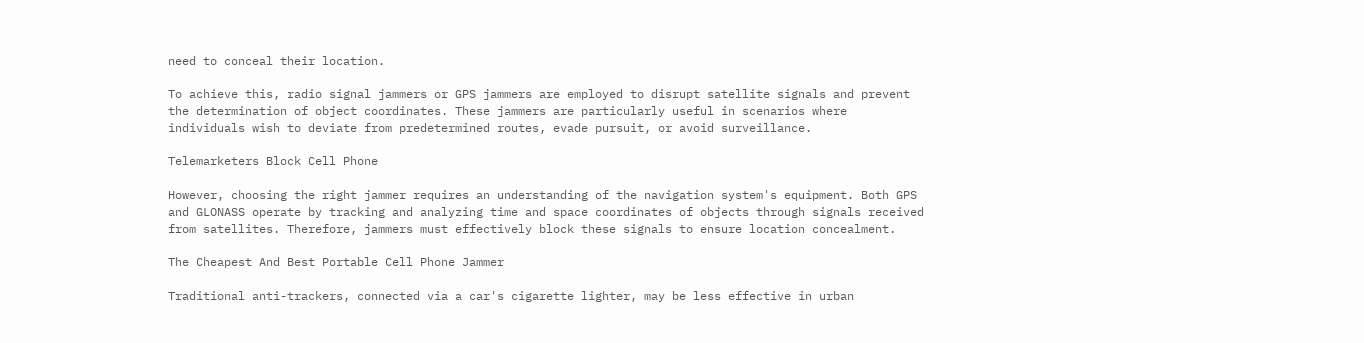need to conceal their location.

To achieve this, radio signal jammers or GPS jammers are employed to disrupt satellite signals and prevent the determination of object coordinates. These jammers are particularly useful in scenarios where individuals wish to deviate from predetermined routes, evade pursuit, or avoid surveillance.

Telemarketers Block Cell Phone

However, choosing the right jammer requires an understanding of the navigation system's equipment. Both GPS and GLONASS operate by tracking and analyzing time and space coordinates of objects through signals received from satellites. Therefore, jammers must effectively block these signals to ensure location concealment.

The Cheapest And Best Portable Cell Phone Jammer

Traditional anti-trackers, connected via a car's cigarette lighter, may be less effective in urban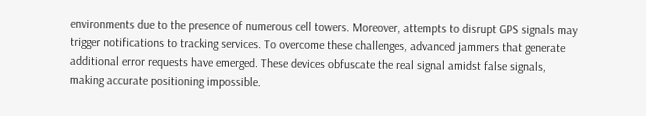environments due to the presence of numerous cell towers. Moreover, attempts to disrupt GPS signals may trigger notifications to tracking services. To overcome these challenges, advanced jammers that generate additional error requests have emerged. These devices obfuscate the real signal amidst false signals, making accurate positioning impossible.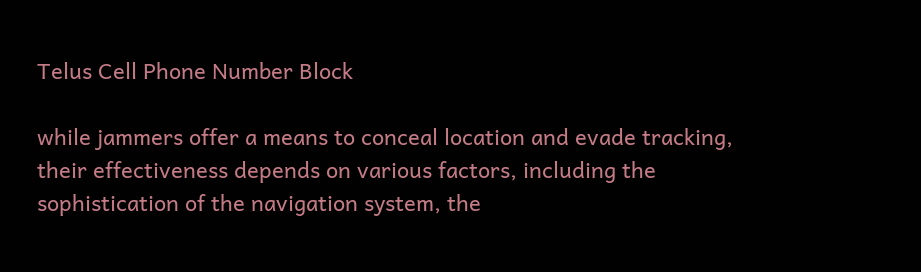Telus Cell Phone Number Block

while jammers offer a means to conceal location and evade tracking, their effectiveness depends on various factors, including the sophistication of the navigation system, the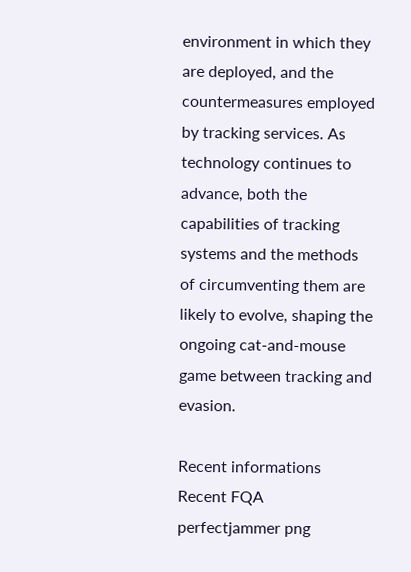environment in which they are deployed, and the countermeasures employed by tracking services. As technology continues to advance, both the capabilities of tracking systems and the methods of circumventing them are likely to evolve, shaping the ongoing cat-and-mouse game between tracking and evasion.

Recent informations
Recent FQA
perfectjammer png